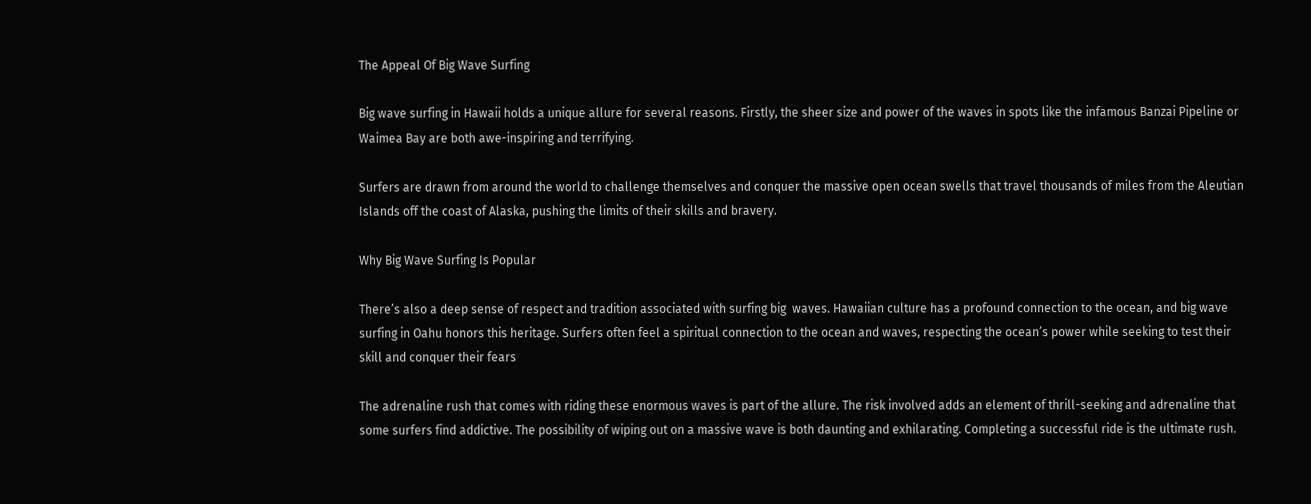The Appeal Of Big Wave Surfing

Big wave surfing in Hawaii holds a unique allure for several reasons. Firstly, the sheer size and power of the waves in spots like the infamous Banzai Pipeline or Waimea Bay are both awe-inspiring and terrifying.

Surfers are drawn from around the world to challenge themselves and conquer the massive open ocean swells that travel thousands of miles from the Aleutian Islands off the coast of Alaska, pushing the limits of their skills and bravery.

Why Big Wave Surfing Is Popular

There’s also a deep sense of respect and tradition associated with surfing big  waves. Hawaiian culture has a profound connection to the ocean, and big wave surfing in Oahu honors this heritage. Surfers often feel a spiritual connection to the ocean and waves, respecting the ocean’s power while seeking to test their skill and conquer their fears

The adrenaline rush that comes with riding these enormous waves is part of the allure. The risk involved adds an element of thrill-seeking and adrenaline that some surfers find addictive. The possibility of wiping out on a massive wave is both daunting and exhilarating. Completing a successful ride is the ultimate rush.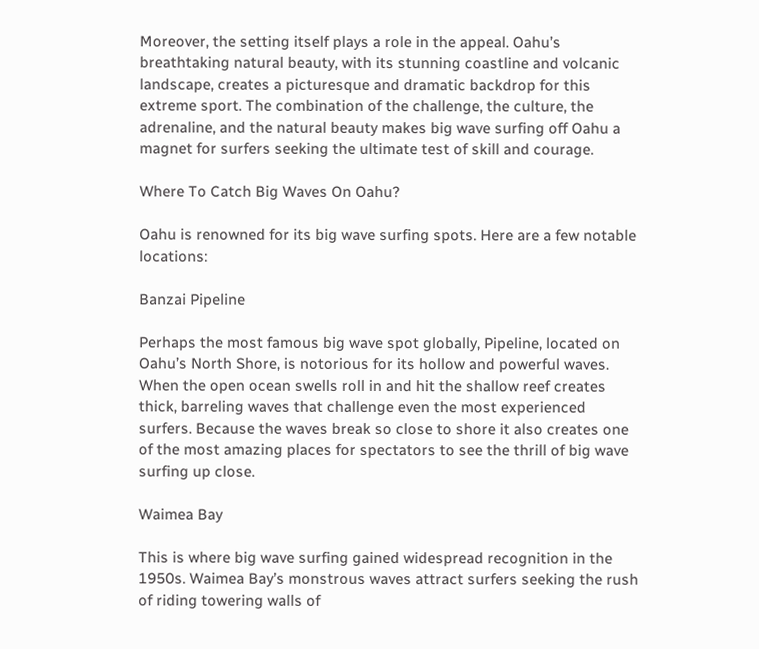Moreover, the setting itself plays a role in the appeal. Oahu’s breathtaking natural beauty, with its stunning coastline and volcanic landscape, creates a picturesque and dramatic backdrop for this extreme sport. The combination of the challenge, the culture, the adrenaline, and the natural beauty makes big wave surfing off Oahu a magnet for surfers seeking the ultimate test of skill and courage.

Where To Catch Big Waves On Oahu?

Oahu is renowned for its big wave surfing spots. Here are a few notable locations:

Banzai Pipeline

Perhaps the most famous big wave spot globally, Pipeline, located on Oahu’s North Shore, is notorious for its hollow and powerful waves. When the open ocean swells roll in and hit the shallow reef creates thick, barreling waves that challenge even the most experienced surfers. Because the waves break so close to shore it also creates one of the most amazing places for spectators to see the thrill of big wave surfing up close.

Waimea Bay

This is where big wave surfing gained widespread recognition in the 1950s. Waimea Bay’s monstrous waves attract surfers seeking the rush of riding towering walls of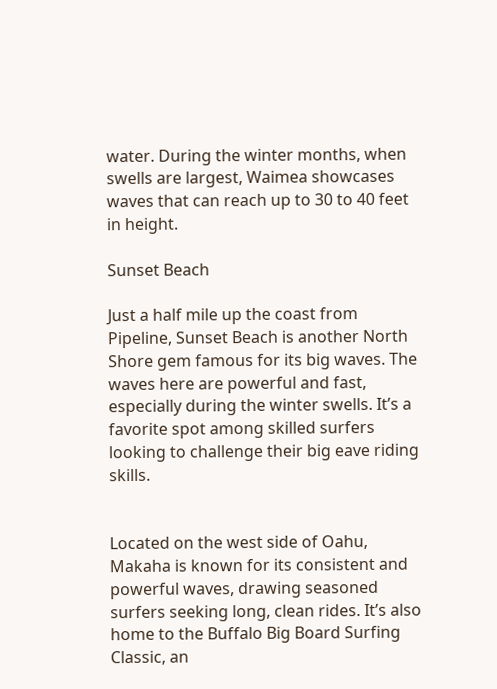water. During the winter months, when swells are largest, Waimea showcases waves that can reach up to 30 to 40 feet in height.

Sunset Beach

Just a half mile up the coast from Pipeline, Sunset Beach is another North Shore gem famous for its big waves. The waves here are powerful and fast, especially during the winter swells. It’s a favorite spot among skilled surfers looking to challenge their big eave riding skills.


Located on the west side of Oahu, Makaha is known for its consistent and powerful waves, drawing seasoned surfers seeking long, clean rides. It’s also home to the Buffalo Big Board Surfing Classic, an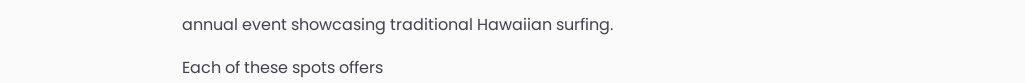annual event showcasing traditional Hawaiian surfing.

Each of these spots offers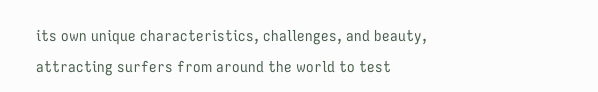its own unique characteristics, challenges, and beauty, attracting surfers from around the world to test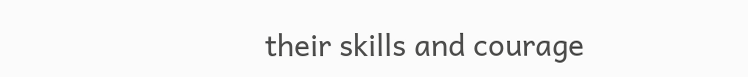their skills and courage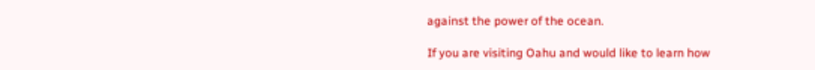against the power of the ocean.

If you are visiting Oahu and would like to learn how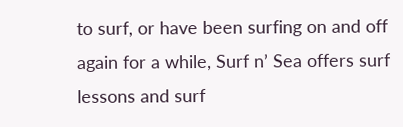to surf, or have been surfing on and off again for a while, Surf n’ Sea offers surf lessons and surf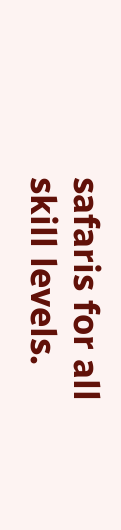safaris for all skill levels.